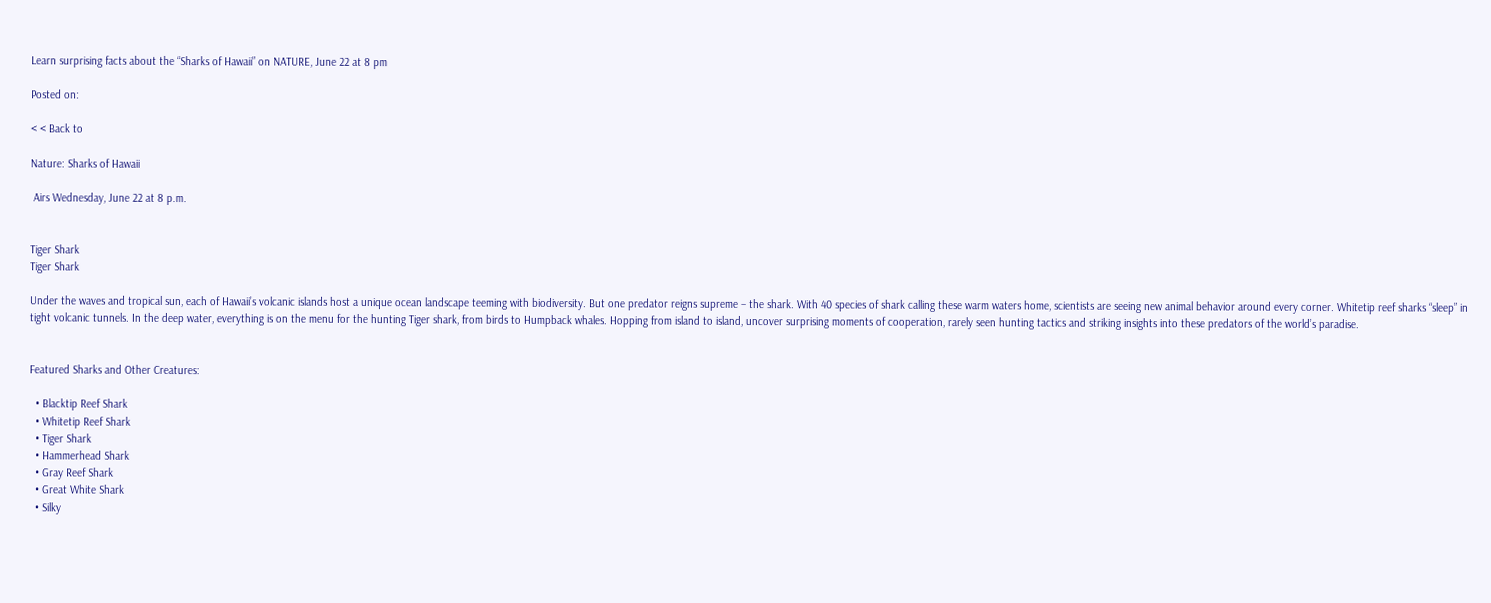Learn surprising facts about the “Sharks of Hawaii” on NATURE, June 22 at 8 pm

Posted on:

< < Back to

Nature: Sharks of Hawaii

 Airs Wednesday, June 22 at 8 p.m.


Tiger Shark
Tiger Shark

Under the waves and tropical sun, each of Hawaii’s volcanic islands host a unique ocean landscape teeming with biodiversity. But one predator reigns supreme – the shark. With 40 species of shark calling these warm waters home, scientists are seeing new animal behavior around every corner. Whitetip reef sharks “sleep” in tight volcanic tunnels. In the deep water, everything is on the menu for the hunting Tiger shark, from birds to Humpback whales. Hopping from island to island, uncover surprising moments of cooperation, rarely seen hunting tactics and striking insights into these predators of the world’s paradise.


Featured Sharks and Other Creatures:

  • Blacktip Reef Shark
  • Whitetip Reef Shark
  • Tiger Shark
  • Hammerhead Shark
  • Gray Reef Shark
  • Great White Shark
  • Silky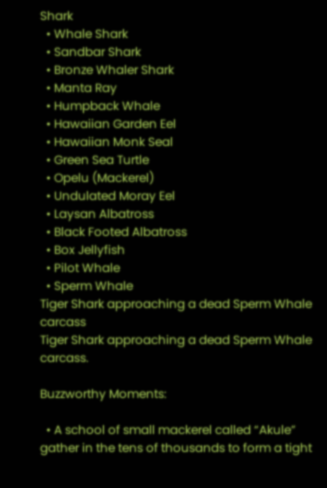Shark
  • Whale Shark
  • Sandbar Shark
  • Bronze Whaler Shark
  • Manta Ray
  • Humpback Whale
  • Hawaiian Garden Eel
  • Hawaiian Monk Seal
  • Green Sea Turtle
  • Opelu (Mackerel)
  • Undulated Moray Eel
  • Laysan Albatross
  • Black Footed Albatross
  • Box Jellyfish
  • Pilot Whale
  • Sperm Whale
Tiger Shark approaching a dead Sperm Whale carcass
Tiger Shark approaching a dead Sperm Whale carcass.

Buzzworthy Moments:

  • A school of small mackerel called “Akule” gather in the tens of thousands to form a tight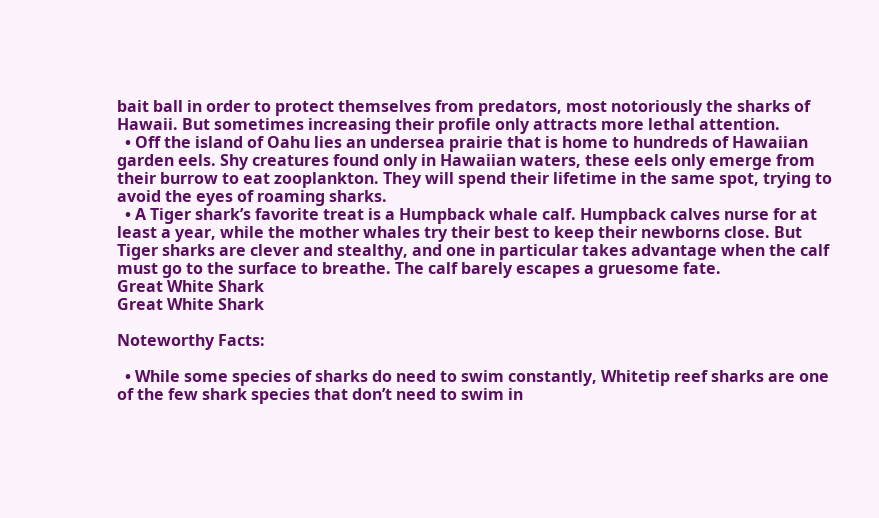bait ball in order to protect themselves from predators, most notoriously the sharks of Hawaii. But sometimes increasing their profile only attracts more lethal attention.
  • Off the island of Oahu lies an undersea prairie that is home to hundreds of Hawaiian garden eels. Shy creatures found only in Hawaiian waters, these eels only emerge from their burrow to eat zooplankton. They will spend their lifetime in the same spot, trying to avoid the eyes of roaming sharks.
  • A Tiger shark’s favorite treat is a Humpback whale calf. Humpback calves nurse for at least a year, while the mother whales try their best to keep their newborns close. But Tiger sharks are clever and stealthy, and one in particular takes advantage when the calf must go to the surface to breathe. The calf barely escapes a gruesome fate.
Great White Shark
Great White Shark

Noteworthy Facts:

  • While some species of sharks do need to swim constantly, Whitetip reef sharks are one of the few shark species that don’t need to swim in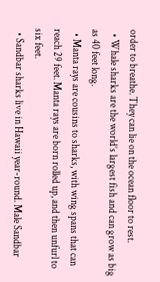order to breathe. They can lie on the ocean floor to rest.
  • Whale sharks are the world’s largest fish and can grow as big as 40 feet long.
  • Manta rays are cousins to sharks, with wing spans that can reach 29 feet. Manta rays are born rolled up, and then unfurl to six feet.
  • Sandbar sharks live in Hawaii year-round. Male Sandbar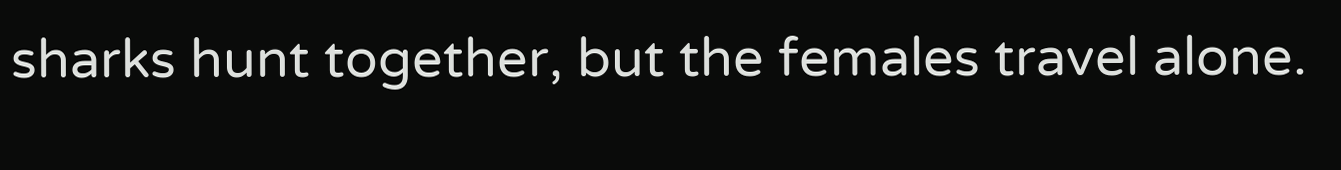sharks hunt together, but the females travel alone.